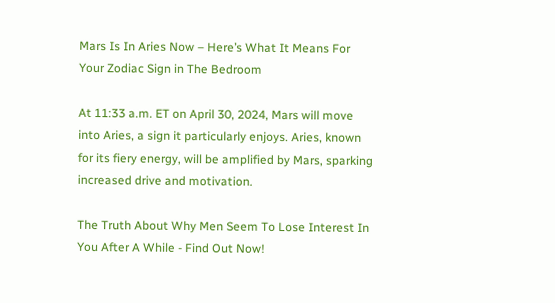Mars Is In Aries Now – Here’s What It Means For Your Zodiac Sign in The Bedroom

At 11:33 a.m. ET on April 30, 2024, Mars will move into Aries, a sign it particularly enjoys. Aries, known for its fiery energy, will be amplified by Mars, sparking increased drive and motivation.

The Truth About Why Men Seem To Lose Interest In You After A While - Find Out Now!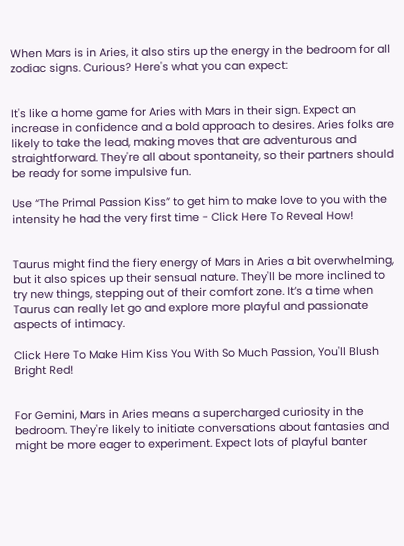When Mars is in Aries, it also stirs up the energy in the bedroom for all zodiac signs. Curious? Here's what you can expect:


It's like a home game for Aries with Mars in their sign. Expect an increase in confidence and a bold approach to desires. Aries folks are likely to take the lead, making moves that are adventurous and straightforward. They're all about spontaneity, so their partners should be ready for some impulsive fun.

Use “The Primal Passion Kiss” to get him to make love to you with the intensity he had the very first time - Click Here To Reveal How!


Taurus might find the fiery energy of Mars in Aries a bit overwhelming, but it also spices up their sensual nature. They'll be more inclined to try new things, stepping out of their comfort zone. It’s a time when Taurus can really let go and explore more playful and passionate aspects of intimacy.

Click Here To Make Him Kiss You With So Much Passion, You'll Blush Bright Red!


For Gemini, Mars in Aries means a supercharged curiosity in the bedroom. They're likely to initiate conversations about fantasies and might be more eager to experiment. Expect lots of playful banter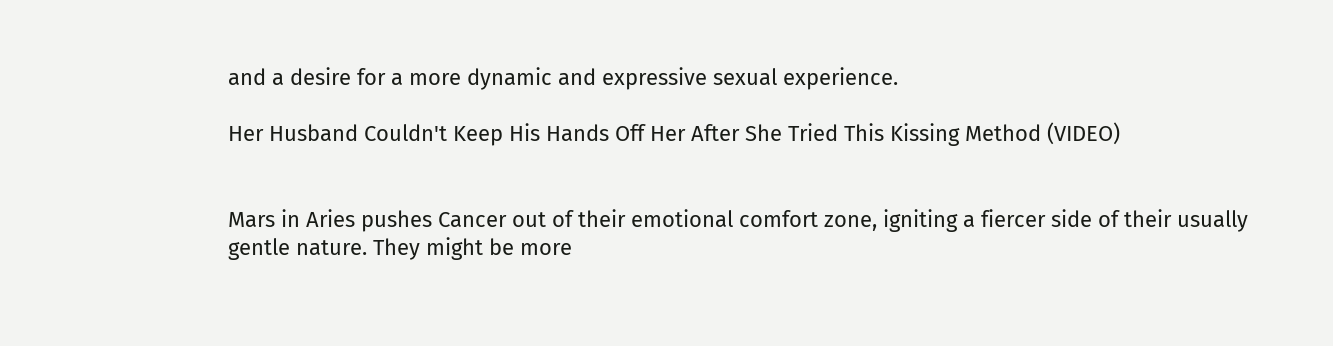and a desire for a more dynamic and expressive sexual experience.

Her Husband Couldn't Keep His Hands Off Her After She Tried This Kissing Method (VIDEO)


Mars in Aries pushes Cancer out of their emotional comfort zone, igniting a fiercer side of their usually gentle nature. They might be more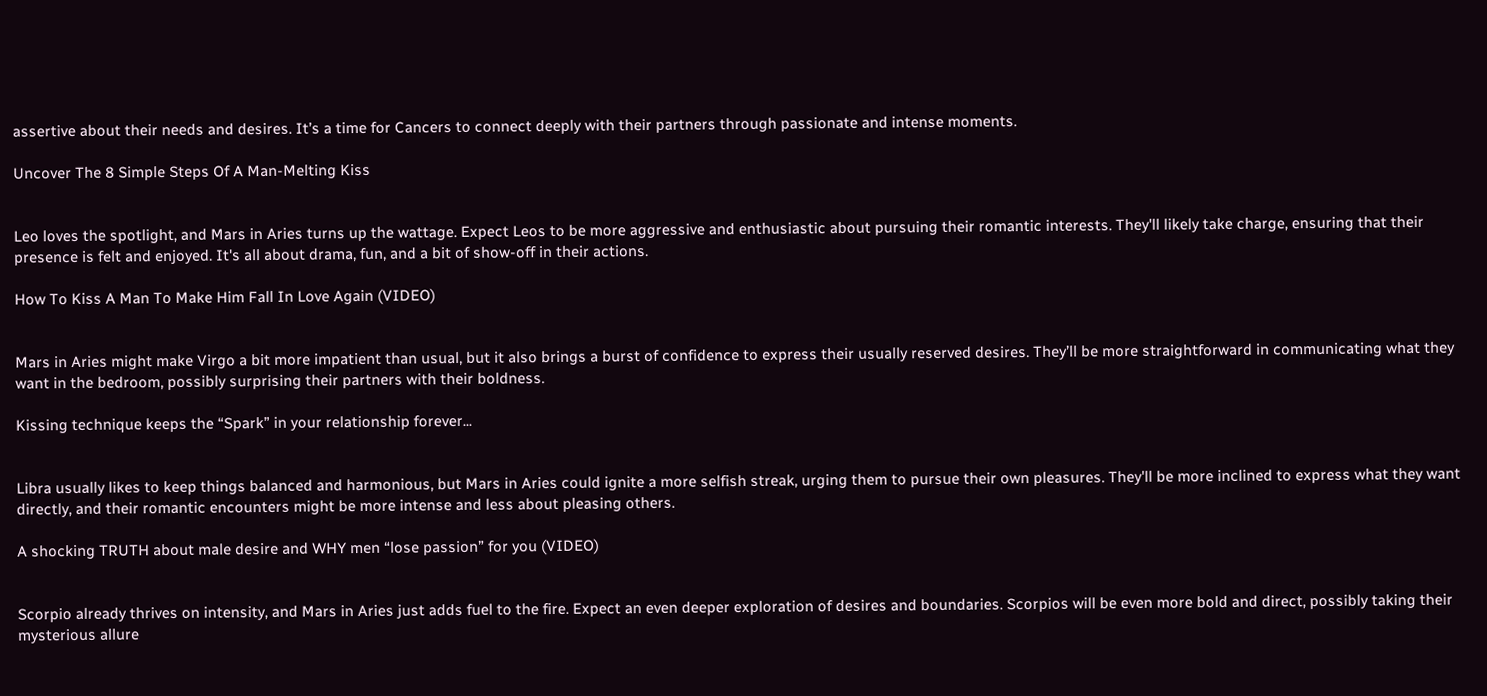assertive about their needs and desires. It’s a time for Cancers to connect deeply with their partners through passionate and intense moments.

Uncover The 8 Simple Steps Of A Man-Melting Kiss


Leo loves the spotlight, and Mars in Aries turns up the wattage. Expect Leos to be more aggressive and enthusiastic about pursuing their romantic interests. They'll likely take charge, ensuring that their presence is felt and enjoyed. It's all about drama, fun, and a bit of show-off in their actions.

How To Kiss A Man To Make Him Fall In Love Again (VIDEO)


Mars in Aries might make Virgo a bit more impatient than usual, but it also brings a burst of confidence to express their usually reserved desires. They’ll be more straightforward in communicating what they want in the bedroom, possibly surprising their partners with their boldness.

Kissing technique keeps the “Spark” in your relationship forever...


Libra usually likes to keep things balanced and harmonious, but Mars in Aries could ignite a more selfish streak, urging them to pursue their own pleasures. They'll be more inclined to express what they want directly, and their romantic encounters might be more intense and less about pleasing others.

A shocking TRUTH about male desire and WHY men “lose passion” for you (VIDEO)


Scorpio already thrives on intensity, and Mars in Aries just adds fuel to the fire. Expect an even deeper exploration of desires and boundaries. Scorpios will be even more bold and direct, possibly taking their mysterious allure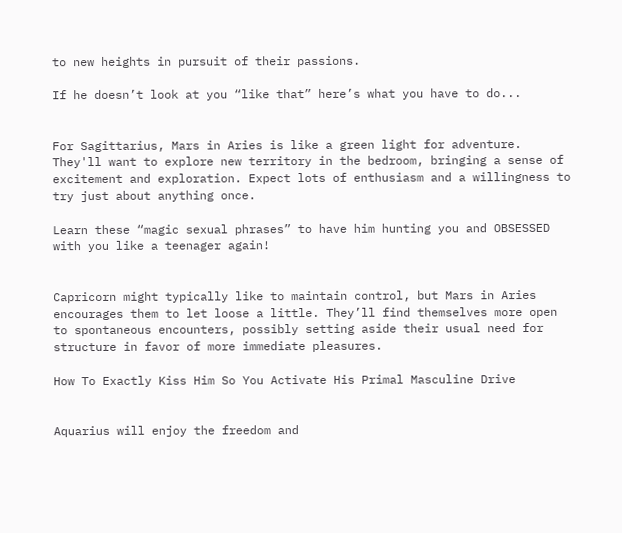to new heights in pursuit of their passions.

If he doesn’t look at you “like that” here’s what you have to do...


For Sagittarius, Mars in Aries is like a green light for adventure. They'll want to explore new territory in the bedroom, bringing a sense of excitement and exploration. Expect lots of enthusiasm and a willingness to try just about anything once.

Learn these “magic sexual phrases” to have him hunting you and OBSESSED with you like a teenager again!


Capricorn might typically like to maintain control, but Mars in Aries encourages them to let loose a little. They’ll find themselves more open to spontaneous encounters, possibly setting aside their usual need for structure in favor of more immediate pleasures.

How To Exactly Kiss Him So You Activate His Primal Masculine Drive


Aquarius will enjoy the freedom and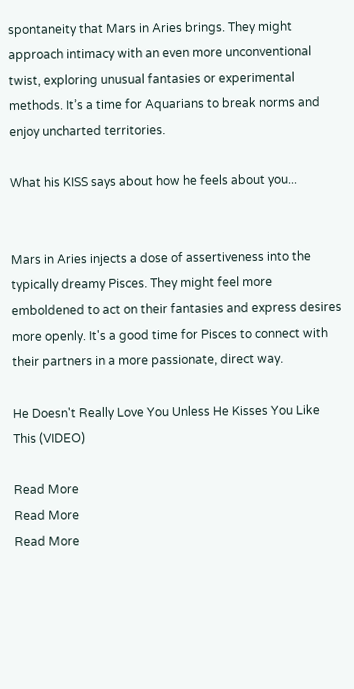spontaneity that Mars in Aries brings. They might approach intimacy with an even more unconventional twist, exploring unusual fantasies or experimental methods. It’s a time for Aquarians to break norms and enjoy uncharted territories.

What his KISS says about how he feels about you...


Mars in Aries injects a dose of assertiveness into the typically dreamy Pisces. They might feel more emboldened to act on their fantasies and express desires more openly. It's a good time for Pisces to connect with their partners in a more passionate, direct way.

He Doesn't Really Love You Unless He Kisses You Like This (VIDEO)

Read More
Read More
Read More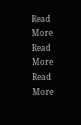Read More
Read More
Read More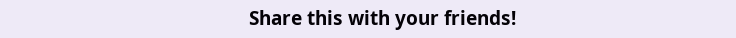Share this with your friends!